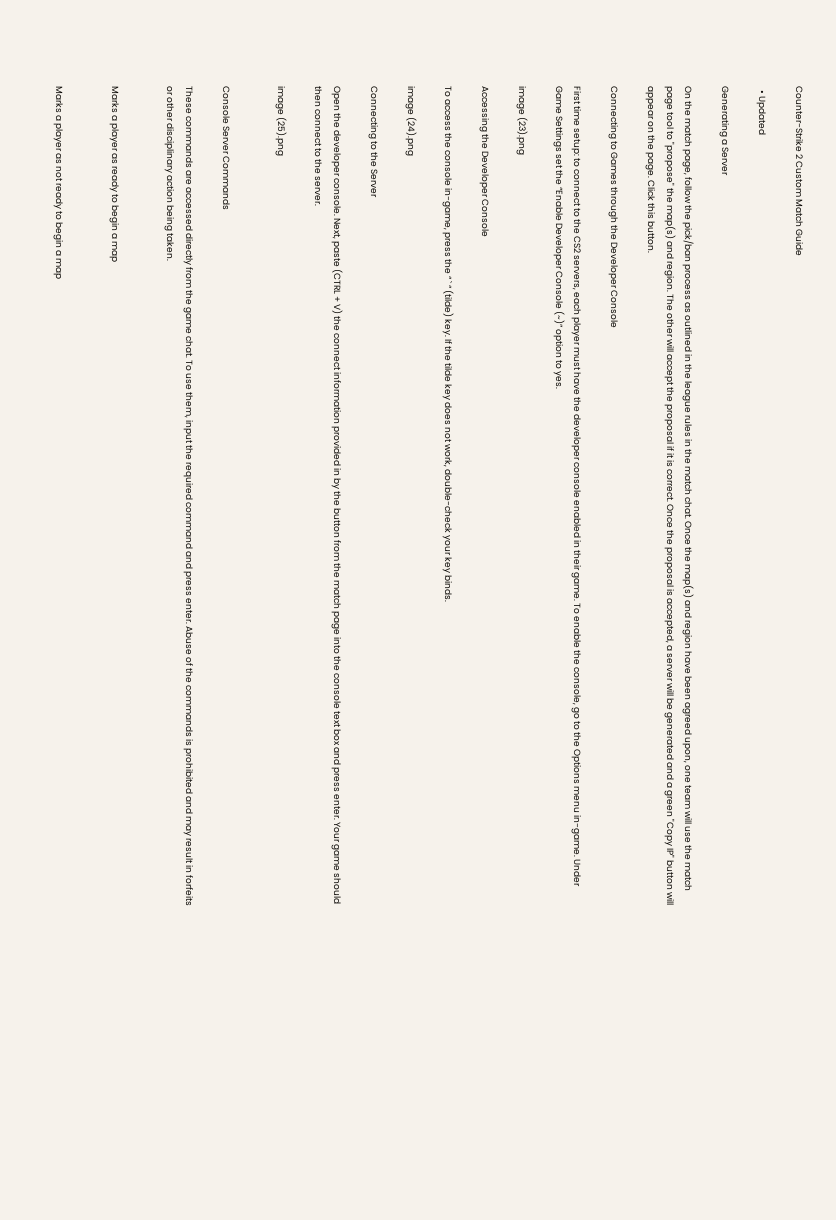Counter-Strike 2 Custom Match Guide

  • Updated

Generating a Server

On the match page, follow the pick/ban process as outlined in the league rules in the match chat. Once the map(s) and region have been agreed upon, one team will use the match page tool to "propose" the map(s) and region. The other will accept the proposal if it is correct. Once the proposal is accepted, a server will be generated and a green "Copy IP" button will appear on the page. Click this button.

Connecting to Games through the Developer Console

First time setup: to connect to the CS2 servers, each player must have the developer console enabled in their game. To enable the console, go to the Options menu in-game. Under Game Settings set the “Enable Developer Console (~)” option to yes.

image (23).png

Accessing the Developer Console

To access the console in-game, press the “ ` “ (tilde) key. If the tilde key does not work, double-check your key binds.

image (24).png

Connecting to the Server

Open the developer console. Next, paste (CTRL + V) the connect information provided in by the button from the match page into the console text box and press enter. Your game should then connect to the server.

image (25).png


Console Server Commands

These commands are accessed directly from the game chat. To use them, input the required command and press enter. Abuse of the commands is prohibited and may result in forfeits or other disciplinary action being taken.


Marks a player as ready to begin a map


Marks a player as not ready to begin a map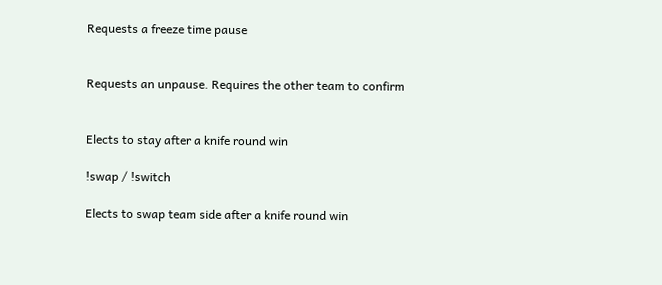Requests a freeze time pause


Requests an unpause. Requires the other team to confirm


Elects to stay after a knife round win

!swap / !switch

Elects to swap team side after a knife round win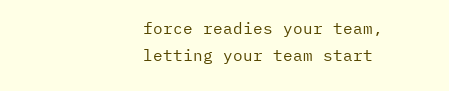force readies your team, letting your team start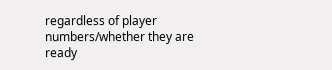regardless of player numbers/whether they are ready